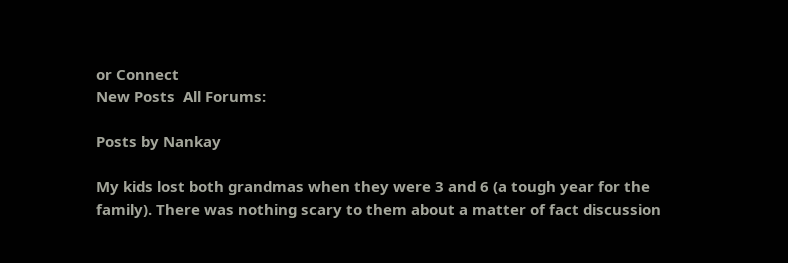or Connect
New Posts  All Forums:

Posts by Nankay

My kids lost both grandmas when they were 3 and 6 (a tough year for the family). There was nothing scary to them about a matter of fact discussion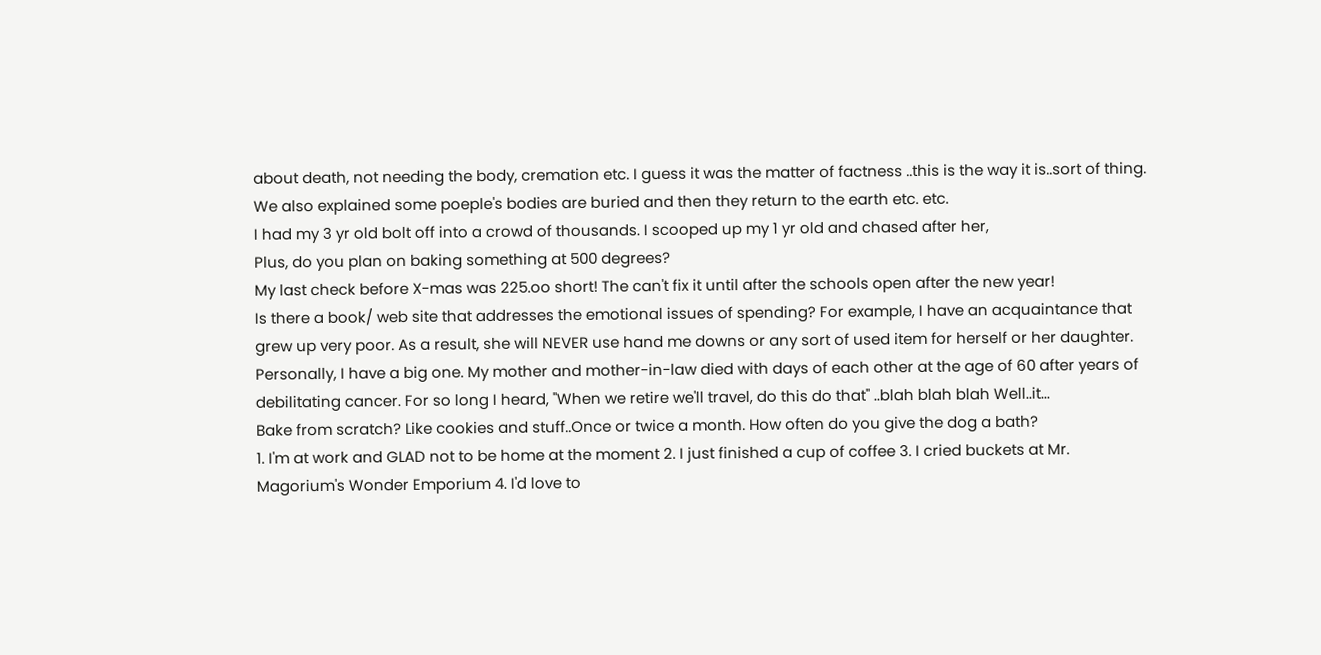about death, not needing the body, cremation etc. I guess it was the matter of factness ..this is the way it is..sort of thing. We also explained some poeple's bodies are buried and then they return to the earth etc. etc.
I had my 3 yr old bolt off into a crowd of thousands. I scooped up my 1 yr old and chased after her,
Plus, do you plan on baking something at 500 degrees?
My last check before X-mas was 225.oo short! The can't fix it until after the schools open after the new year!
Is there a book/ web site that addresses the emotional issues of spending? For example, I have an acquaintance that grew up very poor. As a result, she will NEVER use hand me downs or any sort of used item for herself or her daughter. Personally, I have a big one. My mother and mother-in-law died with days of each other at the age of 60 after years of debilitating cancer. For so long I heard, "When we retire we'll travel, do this do that" ..blah blah blah Well..it...
Bake from scratch? Like cookies and stuff..Once or twice a month. How often do you give the dog a bath?
1. I'm at work and GLAD not to be home at the moment 2. I just finished a cup of coffee 3. I cried buckets at Mr. Magorium's Wonder Emporium 4. I'd love to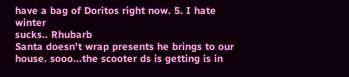have a bag of Doritos right now. 5. I hate winter
sucks.. Rhubarb
Santa doesn't wrap presents he brings to our house. sooo...the scooter ds is getting is in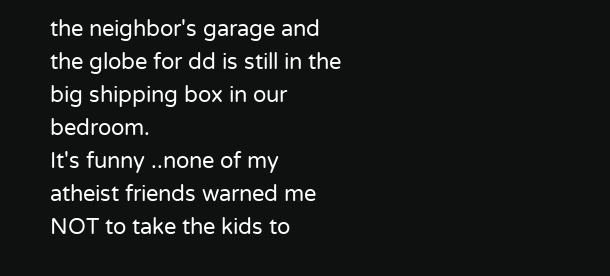the neighbor's garage and the globe for dd is still in the big shipping box in our bedroom.
It's funny ..none of my atheist friends warned me NOT to take the kids to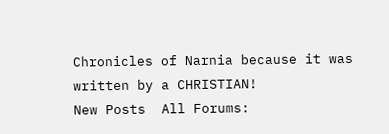Chronicles of Narnia because it was written by a CHRISTIAN!
New Posts  All Forums: